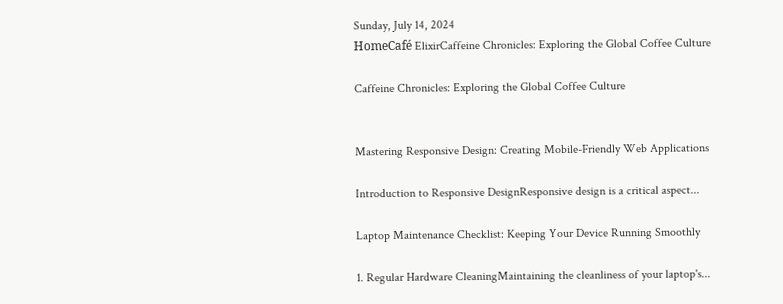Sunday, July 14, 2024
HomeCafé ElixirCaffeine Chronicles: Exploring the Global Coffee Culture

Caffeine Chronicles: Exploring the Global Coffee Culture


Mastering Responsive Design: Creating Mobile-Friendly Web Applications

Introduction to Responsive DesignResponsive design is a critical aspect...

Laptop Maintenance Checklist: Keeping Your Device Running Smoothly

1. Regular Hardware CleaningMaintaining the cleanliness of your laptop's...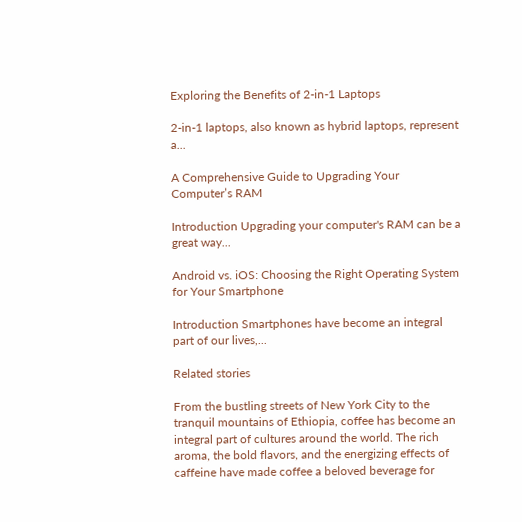Exploring the Benefits of 2-in-1 Laptops

2-in-1 laptops, also known as hybrid laptops, represent a...

A Comprehensive Guide to Upgrading Your Computer’s RAM

Introduction Upgrading your computer's RAM can be a great way...

Android vs. iOS: Choosing the Right Operating System for Your Smartphone

Introduction Smartphones have become an integral part of our lives,...

Related stories

From the bustling streets of New York City to the tranquil mountains of Ethiopia, coffee has become an integral part of cultures around the world. The rich aroma, the bold flavors, and the energizing effects of caffeine have made coffee a beloved beverage for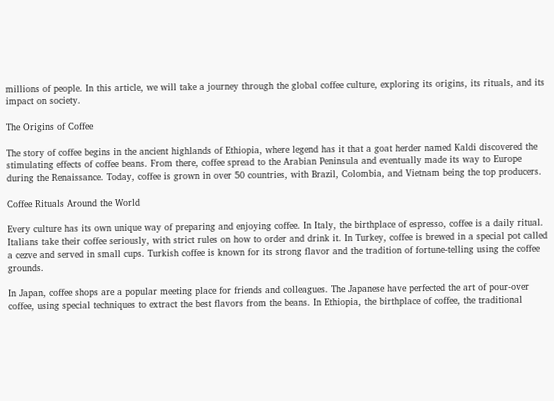millions of people. In this article, we will take a journey through the global coffee culture, exploring its origins, its rituals, and its impact on society.

The Origins of Coffee

The story of coffee begins in the ancient highlands of Ethiopia, where legend has it that a goat herder named Kaldi discovered the stimulating effects of coffee beans. From there, coffee spread to the Arabian Peninsula and eventually made its way to Europe during the Renaissance. Today, coffee is grown in over 50 countries, with Brazil, Colombia, and Vietnam being the top producers.

Coffee Rituals Around the World

Every culture has its own unique way of preparing and enjoying coffee. In Italy, the birthplace of espresso, coffee is a daily ritual. Italians take their coffee seriously, with strict rules on how to order and drink it. In Turkey, coffee is brewed in a special pot called a cezve and served in small cups. Turkish coffee is known for its strong flavor and the tradition of fortune-telling using the coffee grounds.

In Japan, coffee shops are a popular meeting place for friends and colleagues. The Japanese have perfected the art of pour-over coffee, using special techniques to extract the best flavors from the beans. In Ethiopia, the birthplace of coffee, the traditional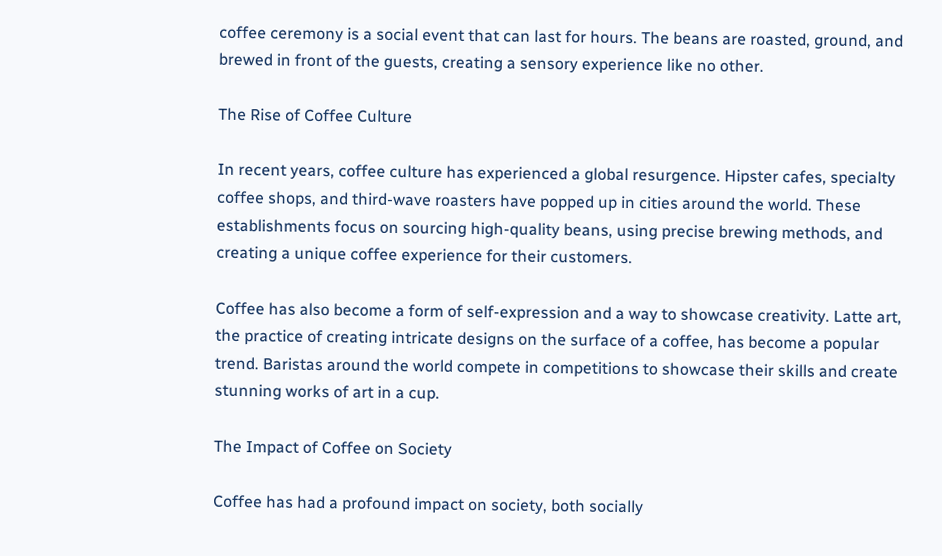coffee ceremony is a social event that can last for hours. The beans are roasted, ground, and brewed in front of the guests, creating a sensory experience like no other.

The Rise of Coffee Culture

In recent years, coffee culture has experienced a global resurgence. Hipster cafes, specialty coffee shops, and third-wave roasters have popped up in cities around the world. These establishments focus on sourcing high-quality beans, using precise brewing methods, and creating a unique coffee experience for their customers.

Coffee has also become a form of self-expression and a way to showcase creativity. Latte art, the practice of creating intricate designs on the surface of a coffee, has become a popular trend. Baristas around the world compete in competitions to showcase their skills and create stunning works of art in a cup.

The Impact of Coffee on Society

Coffee has had a profound impact on society, both socially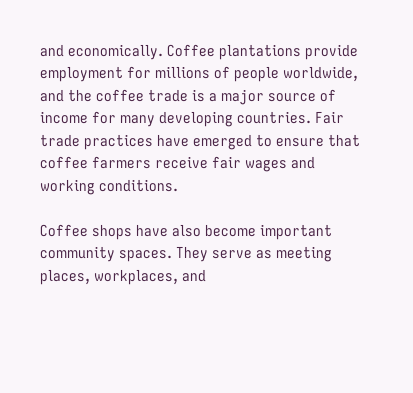and economically. Coffee plantations provide employment for millions of people worldwide, and the coffee trade is a major source of income for many developing countries. Fair trade practices have emerged to ensure that coffee farmers receive fair wages and working conditions.

Coffee shops have also become important community spaces. They serve as meeting places, workplaces, and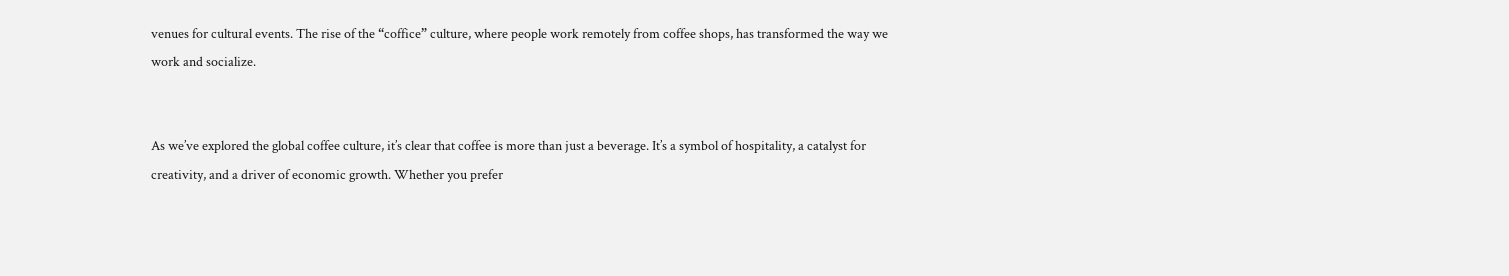venues for cultural events. The rise of the “coffice” culture, where people work remotely from coffee shops, has transformed the way we work and socialize.


As we’ve explored the global coffee culture, it’s clear that coffee is more than just a beverage. It’s a symbol of hospitality, a catalyst for creativity, and a driver of economic growth. Whether you prefer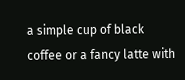a simple cup of black coffee or a fancy latte with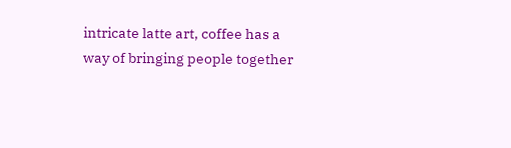intricate latte art, coffee has a way of bringing people together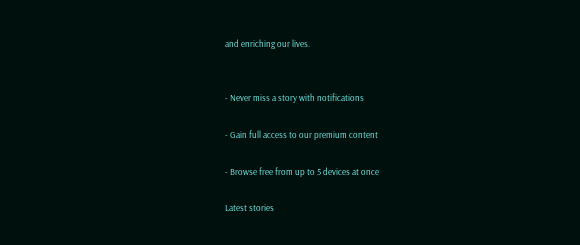and enriching our lives.


- Never miss a story with notifications

- Gain full access to our premium content

- Browse free from up to 5 devices at once

Latest stories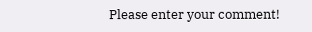Please enter your comment!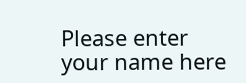Please enter your name here